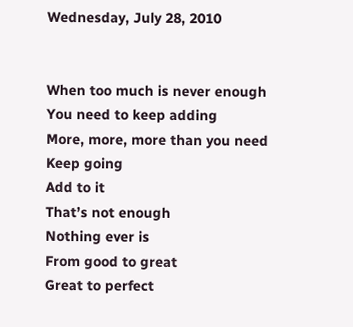Wednesday, July 28, 2010


When too much is never enough
You need to keep adding
More, more, more than you need
Keep going
Add to it
That’s not enough
Nothing ever is
From good to great
Great to perfect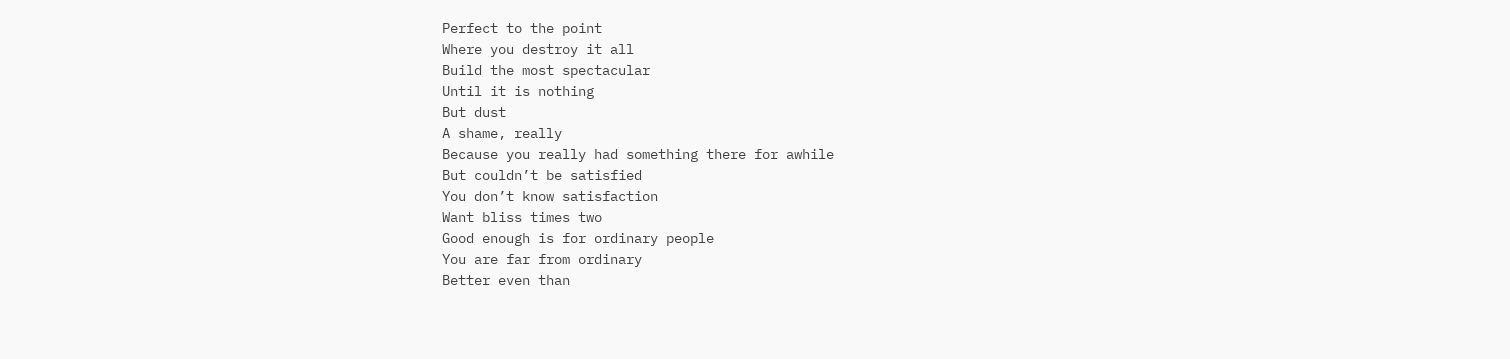Perfect to the point
Where you destroy it all
Build the most spectacular
Until it is nothing
But dust
A shame, really
Because you really had something there for awhile
But couldn’t be satisfied
You don’t know satisfaction
Want bliss times two
Good enough is for ordinary people
You are far from ordinary
Better even than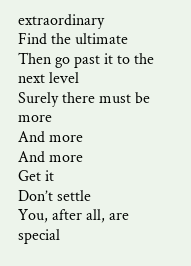extraordinary
Find the ultimate
Then go past it to the next level
Surely there must be more
And more
And more
Get it
Don’t settle
You, after all, are special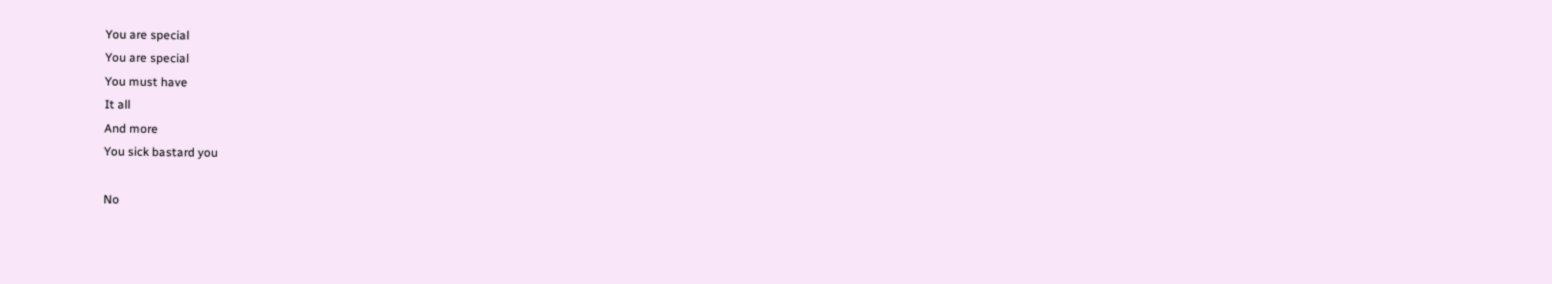You are special
You are special
You must have
It all
And more
You sick bastard you

No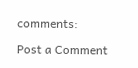comments:

Post a Comment